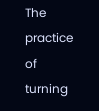The practice of turning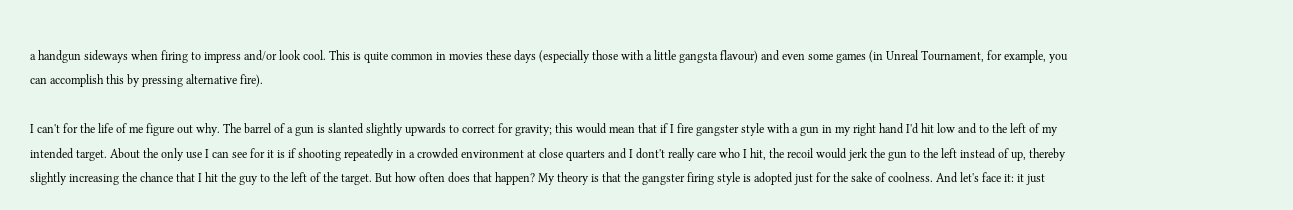a handgun sideways when firing to impress and/or look cool. This is quite common in movies these days (especially those with a little gangsta flavour) and even some games (in Unreal Tournament, for example, you can accomplish this by pressing alternative fire).

I can't for the life of me figure out why. The barrel of a gun is slanted slightly upwards to correct for gravity; this would mean that if I fire gangster style with a gun in my right hand I'd hit low and to the left of my intended target. About the only use I can see for it is if shooting repeatedly in a crowded environment at close quarters and I dont't really care who I hit, the recoil would jerk the gun to the left instead of up, thereby slightly increasing the chance that I hit the guy to the left of the target. But how often does that happen? My theory is that the gangster firing style is adopted just for the sake of coolness. And let's face it: it just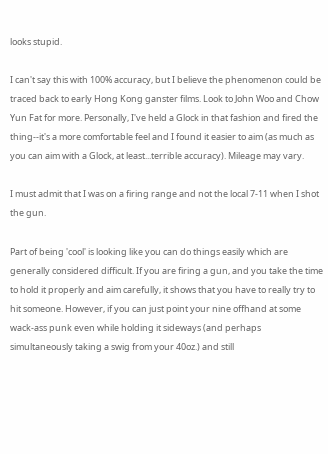looks stupid.

I can't say this with 100% accuracy, but I believe the phenomenon could be traced back to early Hong Kong ganster films. Look to John Woo and Chow Yun Fat for more. Personally, I've held a Glock in that fashion and fired the thing--it's a more comfortable feel and I found it easier to aim (as much as you can aim with a Glock, at least...terrible accuracy). Mileage may vary.

I must admit that I was on a firing range and not the local 7-11 when I shot the gun.

Part of being 'cool' is looking like you can do things easily which are generally considered difficult. If you are firing a gun, and you take the time to hold it properly and aim carefully, it shows that you have to really try to hit someone. However, if you can just point your nine offhand at some wack-ass punk even while holding it sideways (and perhaps simultaneously taking a swig from your 40oz.) and still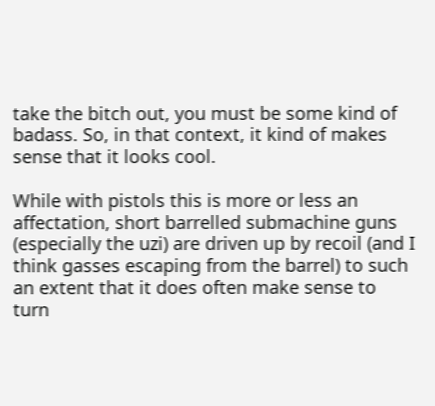take the bitch out, you must be some kind of badass. So, in that context, it kind of makes sense that it looks cool.

While with pistols this is more or less an affectation, short barrelled submachine guns (especially the uzi) are driven up by recoil (and I think gasses escaping from the barrel) to such an extent that it does often make sense to turn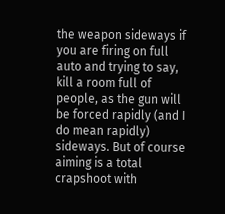the weapon sideways if you are firing on full auto and trying to say, kill a room full of people, as the gun will be forced rapidly (and I do mean rapidly) sideways. But of course aiming is a total crapshoot with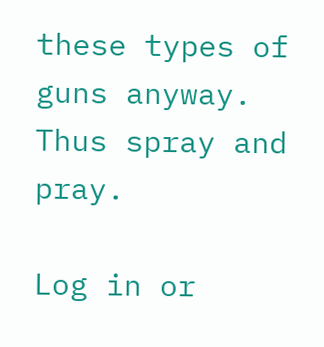these types of guns anyway. Thus spray and pray.

Log in or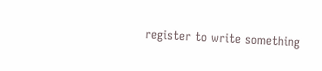register to write something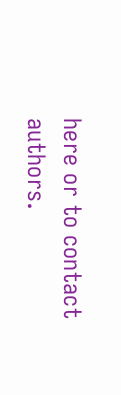here or to contact authors.